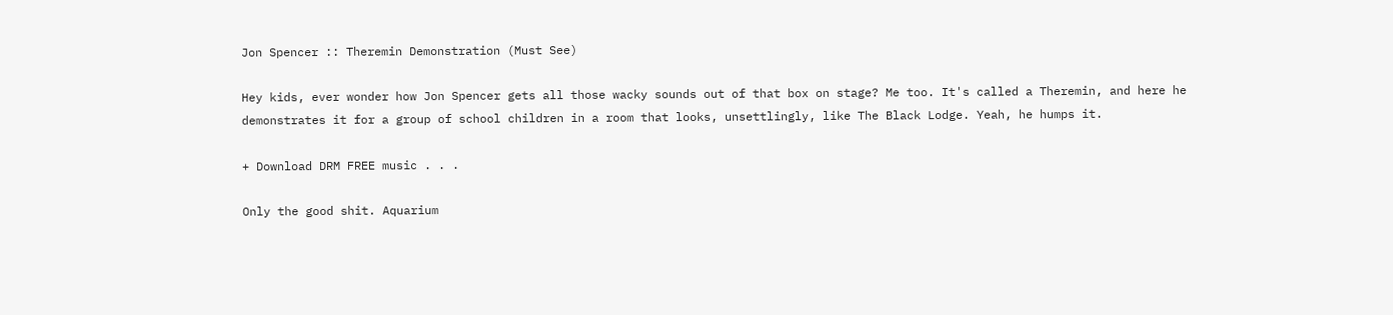Jon Spencer :: Theremin Demonstration (Must See)

Hey kids, ever wonder how Jon Spencer gets all those wacky sounds out of that box on stage? Me too. It's called a Theremin, and here he demonstrates it for a group of school children in a room that looks, unsettlingly, like The Black Lodge. Yeah, he humps it.

+ Download DRM FREE music . . .

Only the good shit. Aquarium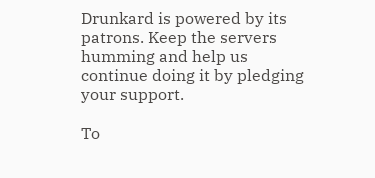Drunkard is powered by its patrons. Keep the servers humming and help us continue doing it by pledging your support.

To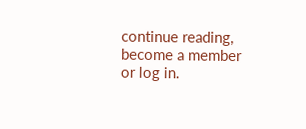continue reading, become a member or log in.